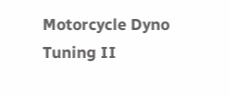Motorcycle Dyno Tuning II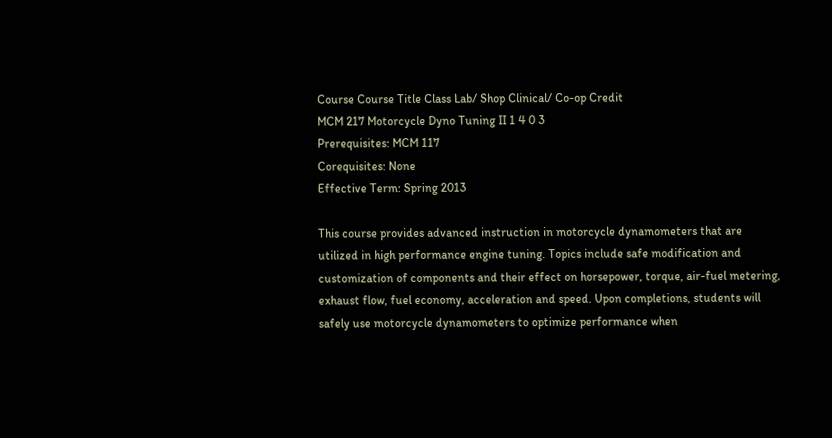Course Course Title Class Lab/ Shop Clinical/ Co-op Credit
MCM 217 Motorcycle Dyno Tuning II 1 4 0 3
Prerequisites: MCM 117
Corequisites: None
Effective Term: Spring 2013

This course provides advanced instruction in motorcycle dynamometers that are utilized in high performance engine tuning. Topics include safe modification and customization of components and their effect on horsepower, torque, air-fuel metering, exhaust flow, fuel economy, acceleration and speed. Upon completions, students will safely use motorcycle dynamometers to optimize performance when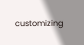customizing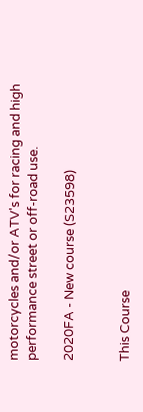motorcycles and/or ATV's for racing and high performance street or off-road use.

2020FA - New course (S23598)


This Course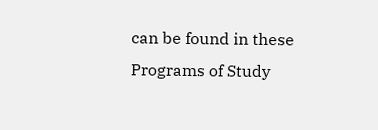can be found in these Programs of Study